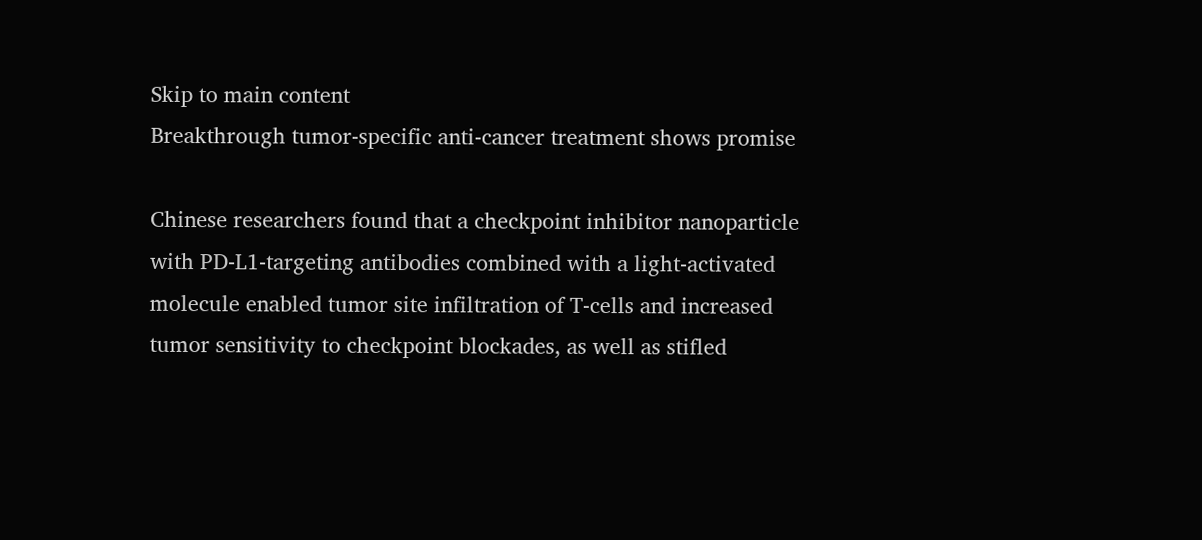Skip to main content
Breakthrough tumor-specific anti-cancer treatment shows promise

Chinese researchers found that a checkpoint inhibitor nanoparticle with PD-L1-targeting antibodies combined with a light-activated molecule enabled tumor site infiltration of T-cells and increased tumor sensitivity to checkpoint blockades, as well as stifled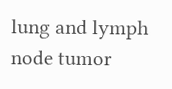lung and lymph node tumor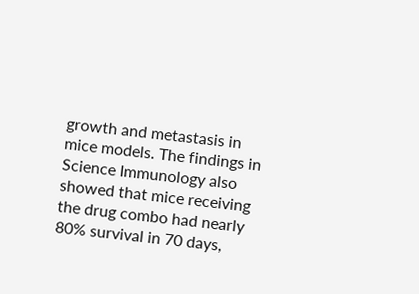growth and metastasis in mice models. The findings in Science Immunology also showed that mice receiving the drug combo had nearly 80% survival in 70 days,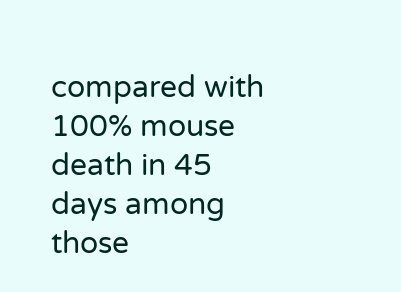compared with 100% mouse death in 45 days among those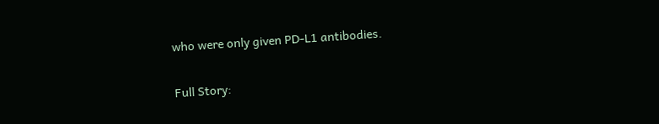who were only given PD-L1 antibodies.

Full Story: